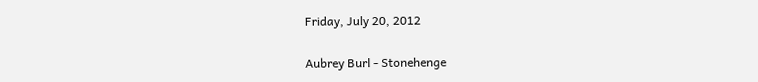Friday, July 20, 2012

Aubrey Burl - Stonehenge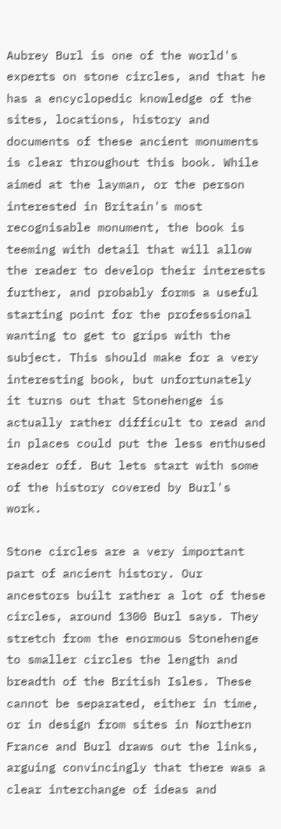Aubrey Burl is one of the world's experts on stone circles, and that he has a encyclopedic knowledge of the sites, locations, history and documents of these ancient monuments is clear throughout this book. While aimed at the layman, or the person interested in Britain's most recognisable monument, the book is teeming with detail that will allow the reader to develop their interests further, and probably forms a useful starting point for the professional wanting to get to grips with the subject. This should make for a very interesting book, but unfortunately it turns out that Stonehenge is actually rather difficult to read and in places could put the less enthused reader off. But lets start with some of the history covered by Burl's work.

Stone circles are a very important part of ancient history. Our ancestors built rather a lot of these circles, around 1300 Burl says. They stretch from the enormous Stonehenge to smaller circles the length and breadth of the British Isles. These cannot be separated, either in time, or in design from sites in Northern France and Burl draws out the links, arguing convincingly that there was a clear interchange of ideas and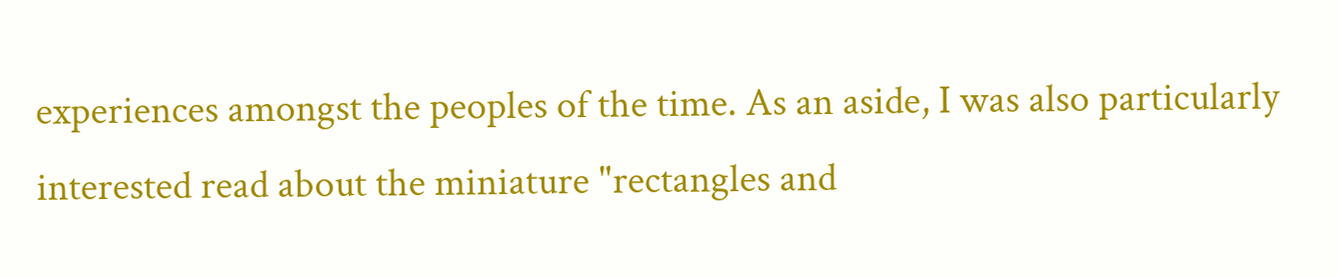experiences amongst the peoples of the time. As an aside, I was also particularly interested read about the miniature "rectangles and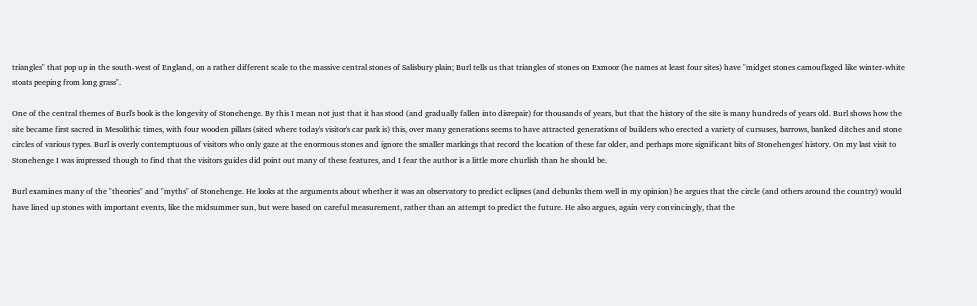triangles" that pop up in the south-west of England, on a rather different scale to the massive central stones of Salisbury plain; Burl tells us that triangles of stones on Exmoor (he names at least four sites) have "midget stones camouflaged like winter-white stoats peeping from long grass".

One of the central themes of Burl's book is the longevity of Stonehenge. By this I mean not just that it has stood (and gradually fallen into disrepair) for thousands of years, but that the history of the site is many hundreds of years old. Burl shows how the site became first sacred in Mesolithic times, with four wooden pillars (sited where today's visitor's car park is) this, over many generations seems to have attracted generations of builders who erected a variety of cursuses, barrows, banked ditches and stone circles of various types. Burl is overly contemptuous of visitors who only gaze at the enormous stones and ignore the smaller markings that record the location of these far older, and perhaps more significant bits of Stonehenges' history. On my last visit to Stonehenge I was impressed though to find that the visitors guides did point out many of these features, and I fear the author is a little more churlish than he should be.

Burl examines many of the "theories" and "myths" of Stonehenge. He looks at the arguments about whether it was an observatory to predict eclipses (and debunks them well in my opinion) he argues that the circle (and others around the country) would have lined up stones with important events, like the midsummer sun, but were based on careful measurement, rather than an attempt to predict the future. He also argues, again very convincingly, that the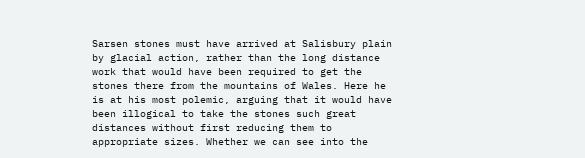Sarsen stones must have arrived at Salisbury plain by glacial action, rather than the long distance work that would have been required to get the stones there from the mountains of Wales. Here he is at his most polemic, arguing that it would have been illogical to take the stones such great distances without first reducing them to appropriate sizes. Whether we can see into the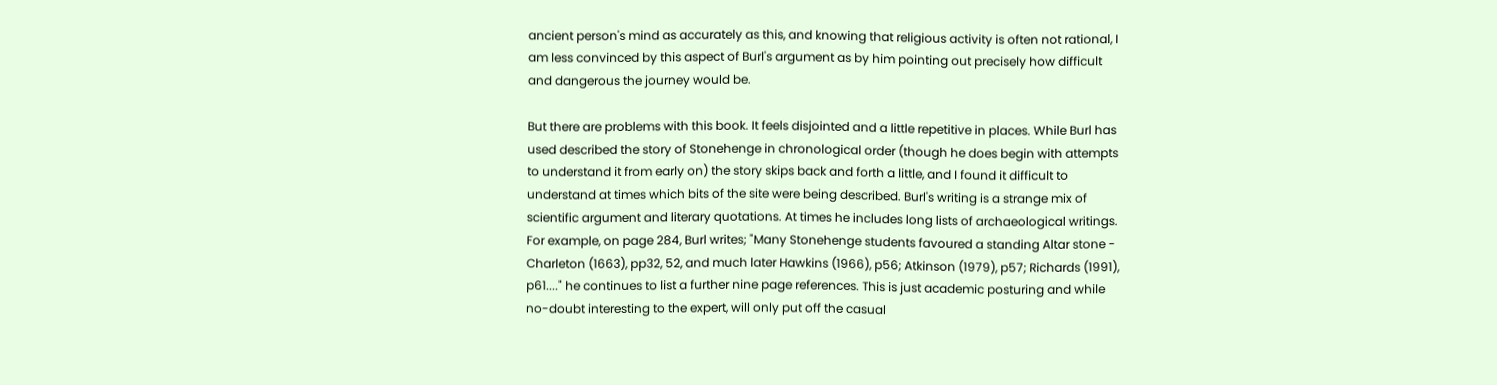ancient person's mind as accurately as this, and knowing that religious activity is often not rational, I am less convinced by this aspect of Burl's argument as by him pointing out precisely how difficult and dangerous the journey would be.

But there are problems with this book. It feels disjointed and a little repetitive in places. While Burl has used described the story of Stonehenge in chronological order (though he does begin with attempts to understand it from early on) the story skips back and forth a little, and I found it difficult to understand at times which bits of the site were being described. Burl's writing is a strange mix of scientific argument and literary quotations. At times he includes long lists of archaeological writings. For example, on page 284, Burl writes; "Many Stonehenge students favoured a standing Altar stone - Charleton (1663), pp32, 52, and much later Hawkins (1966), p56; Atkinson (1979), p57; Richards (1991), p61...." he continues to list a further nine page references. This is just academic posturing and while no-doubt interesting to the expert, will only put off the casual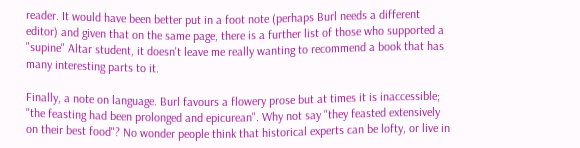reader. It would have been better put in a foot note (perhaps Burl needs a different editor) and given that on the same page, there is a further list of those who supported a "supine" Altar student, it doesn't leave me really wanting to recommend a book that has many interesting parts to it.

Finally, a note on language. Burl favours a flowery prose but at times it is inaccessible; "the feasting had been prolonged and epicurean". Why not say "they feasted extensively on their best food"? No wonder people think that historical experts can be lofty, or live in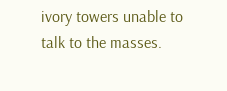ivory towers unable to talk to the masses.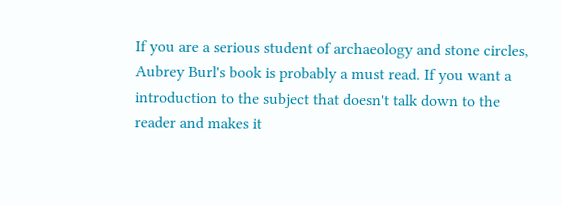If you are a serious student of archaeology and stone circles, Aubrey Burl's book is probably a must read. If you want a introduction to the subject that doesn't talk down to the reader and makes it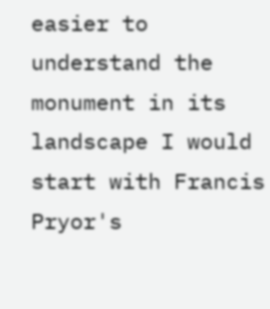easier to understand the monument in its landscape I would start with Francis Pryor's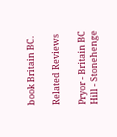book Britain BC.

Related Reviews

Pryor - Britain BC
Hill - Stonehenge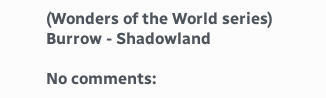(Wonders of the World series)
Burrow - Shadowland

No comments: